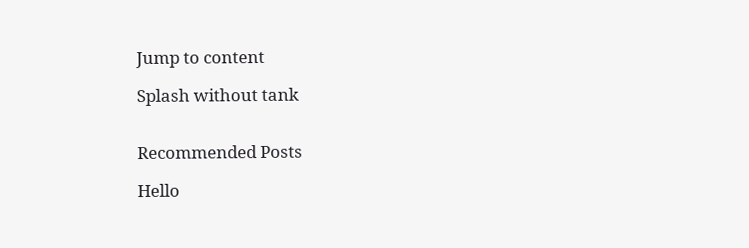Jump to content

Splash without tank


Recommended Posts

Hello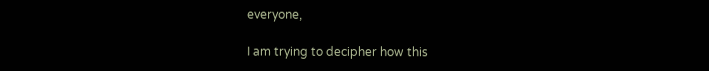everyone,

I am trying to decipher how this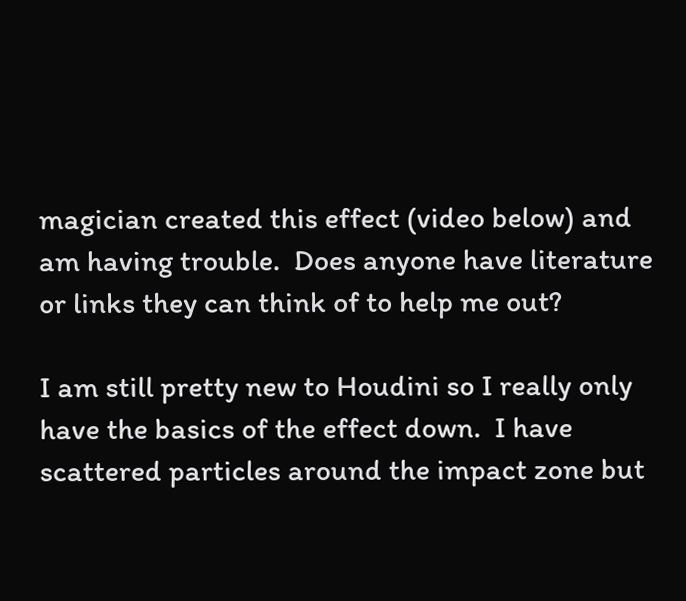magician created this effect (video below) and am having trouble.  Does anyone have literature or links they can think of to help me out?

I am still pretty new to Houdini so I really only have the basics of the effect down.  I have scattered particles around the impact zone but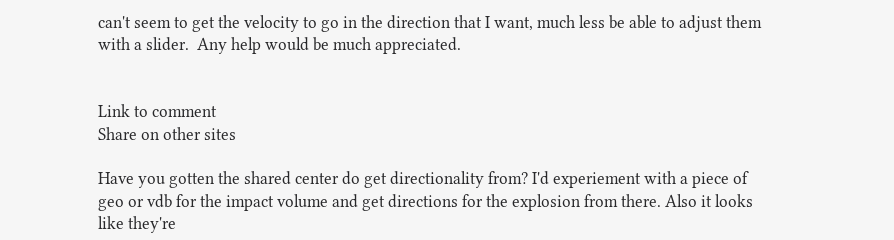can't seem to get the velocity to go in the direction that I want, much less be able to adjust them with a slider.  Any help would be much appreciated.


Link to comment
Share on other sites

Have you gotten the shared center do get directionality from? I'd experiement with a piece of geo or vdb for the impact volume and get directions for the explosion from there. Also it looks like they're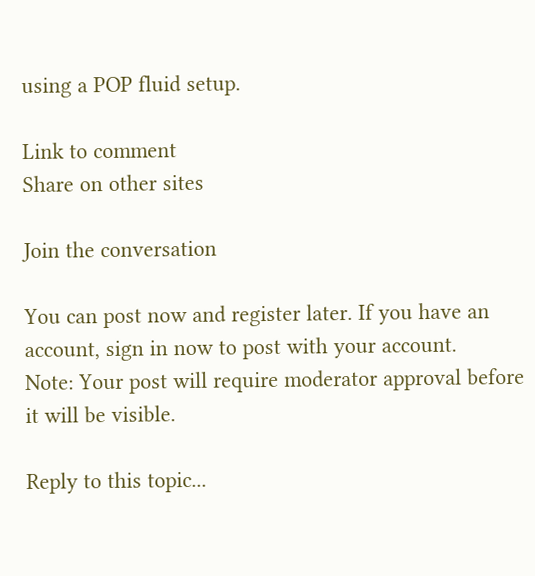using a POP fluid setup.

Link to comment
Share on other sites

Join the conversation

You can post now and register later. If you have an account, sign in now to post with your account.
Note: Your post will require moderator approval before it will be visible.

Reply to this topic...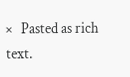×   Pasted as rich text.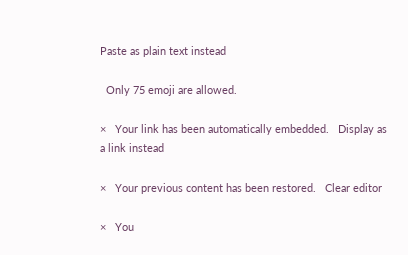Paste as plain text instead

  Only 75 emoji are allowed.

×   Your link has been automatically embedded.   Display as a link instead

×   Your previous content has been restored.   Clear editor

×   You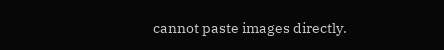cannot paste images directly.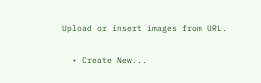Upload or insert images from URL.

  • Create New...